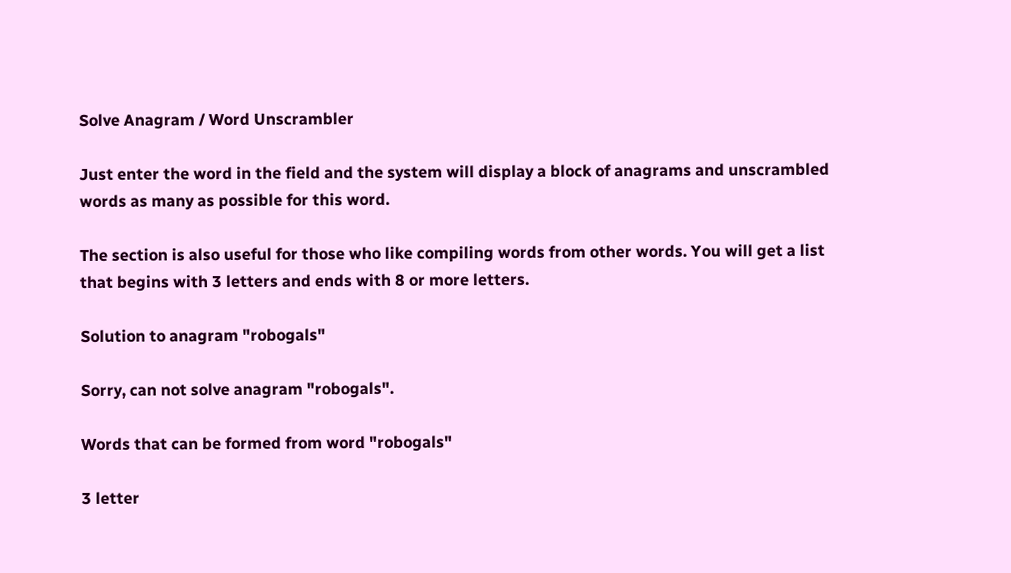Solve Anagram / Word Unscrambler

Just enter the word in the field and the system will display a block of anagrams and unscrambled words as many as possible for this word.

The section is also useful for those who like compiling words from other words. You will get a list that begins with 3 letters and ends with 8 or more letters.

Solution to anagram "robogals"

Sorry, can not solve anagram "robogals".

Words that can be formed from word "robogals"

3 letter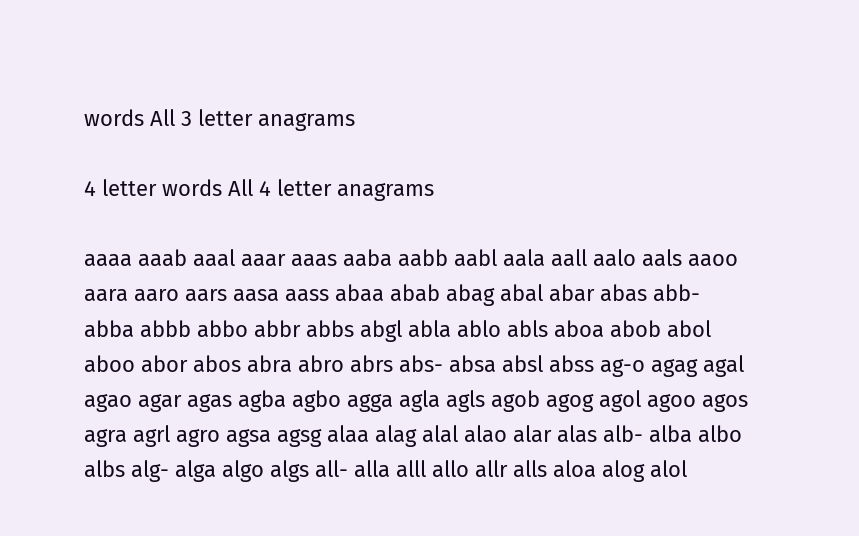words All 3 letter anagrams

4 letter words All 4 letter anagrams

aaaa aaab aaal aaar aaas aaba aabb aabl aala aall aalo aals aaoo aara aaro aars aasa aass abaa abab abag abal abar abas abb- abba abbb abbo abbr abbs abgl abla ablo abls aboa abob abol aboo abor abos abra abro abrs abs- absa absl abss ag-o agag agal agao agar agas agba agbo agga agla agls agob agog agol agoo agos agra agrl agro agsa agsg alaa alag alal alao alar alas alb- alba albo albs alg- alga algo algs all- alla alll allo allr alls aloa alog alol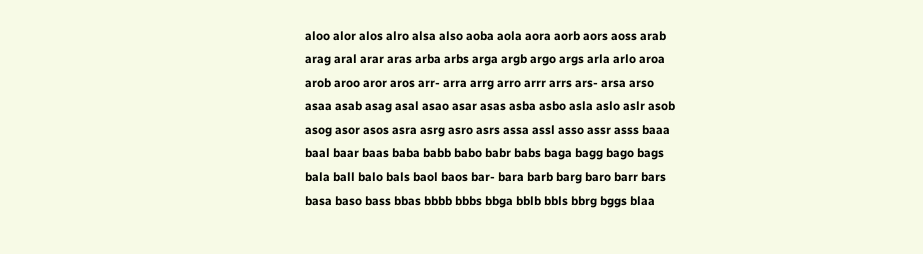aloo alor alos alro alsa also aoba aola aora aorb aors aoss arab arag aral arar aras arba arbs arga argb argo args arla arlo aroa arob aroo aror aros arr- arra arrg arro arrr arrs ars- arsa arso asaa asab asag asal asao asar asas asba asbo asla aslo aslr asob asog asor asos asra asrg asro asrs assa assl asso assr asss baaa baal baar baas baba babb babo babr babs baga bagg bago bags bala ball balo bals baol baos bar- bara barb barg baro barr bars basa baso bass bbas bbbb bbbs bbga bblb bbls bbrg bggs blaa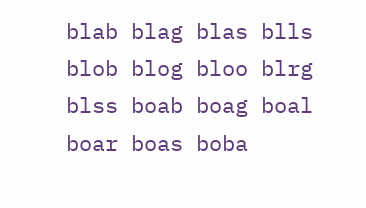blab blag blas blls blob blog bloo blrg blss boab boag boal boar boas boba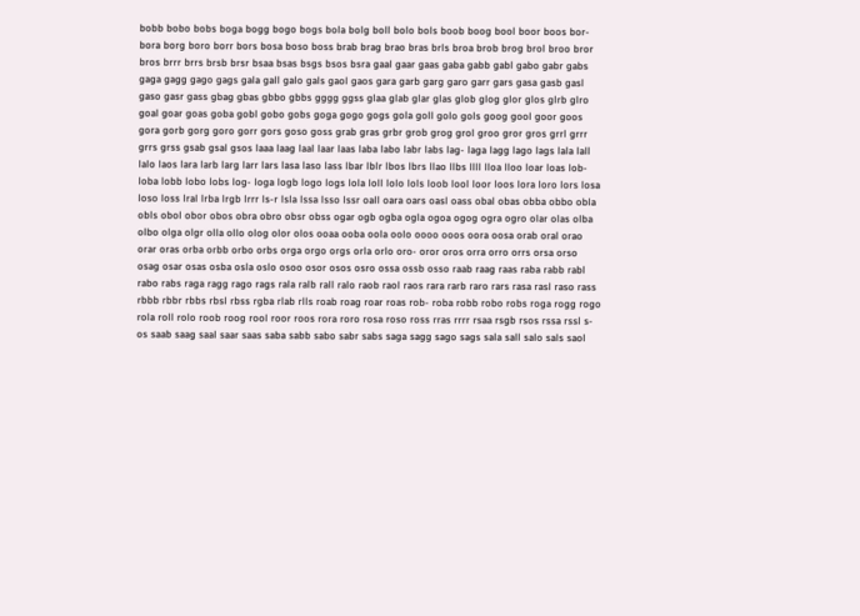bobb bobo bobs boga bogg bogo bogs bola bolg boll bolo bols boob boog bool boor boos bor- bora borg boro borr bors bosa boso boss brab brag brao bras brls broa brob brog brol broo bror bros brrr brrs brsb brsr bsaa bsas bsgs bsos bsra gaal gaar gaas gaba gabb gabl gabo gabr gabs gaga gagg gago gags gala gall galo gals gaol gaos gara garb garg garo garr gars gasa gasb gasl gaso gasr gass gbag gbas gbbo gbbs gggg ggss glaa glab glar glas glob glog glor glos glrb glro goal goar goas goba gobl gobo gobs goga gogo gogs gola goll golo gols goog gool goor goos gora gorb gorg goro gorr gors goso goss grab gras grbr grob grog grol groo gror gros grrl grrr grrs grss gsab gsal gsos laaa laag laal laar laas laba labo labr labs lag- laga lagg lago lags lala lall lalo laos lara larb larg larr lars lasa laso lass lbar lblr lbos lbrs llao llbs llll lloa lloo loar loas lob- loba lobb lobo lobs log- loga logb logo logs lola loll lolo lols loob lool loor loos lora loro lors losa loso loss lral lrba lrgb lrrr ls-r lsla lssa lsso lssr oall oara oars oasl oass obal obas obba obbo obla obls obol obor obos obra obro obsr obss ogar ogb ogba ogla ogoa ogog ogra ogro olar olas olba olbo olga olgr olla ollo olog olor olos ooaa ooba oola oolo oooo ooos oora oosa orab oral orao orar oras orba orbb orbo orbs orga orgo orgs orla orlo oro- oror oros orra orro orrs orsa orso osag osar osas osba osla oslo osoo osor osos osro ossa ossb osso raab raag raas raba rabb rabl rabo rabs raga ragg rago rags rala ralb rall ralo raob raol raos rara rarb raro rars rasa rasl raso rass rbbb rbbr rbbs rbsl rbss rgba rlab rlls roab roag roar roas rob- roba robb robo robs roga rogg rogo rola roll rolo roob roog rool roor roos rora roro rosa roso ross rras rrrr rsaa rsgb rsos rssa rssl s-os saab saag saal saar saas saba sabb sabo sabr sabs saga sagg sago sags sala sall salo sals saol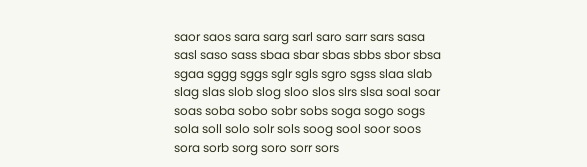saor saos sara sarg sarl saro sarr sars sasa sasl saso sass sbaa sbar sbas sbbs sbor sbsa sgaa sggg sggs sglr sgls sgro sgss slaa slab slag slas slob slog sloo slos slrs slsa soal soar soas soba sobo sobr sobs soga sogo sogs sola soll solo solr sols soog sool soor soos sora sorb sorg soro sorr sors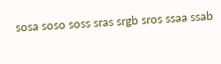sosa soso soss sras srgb sros ssaa ssab